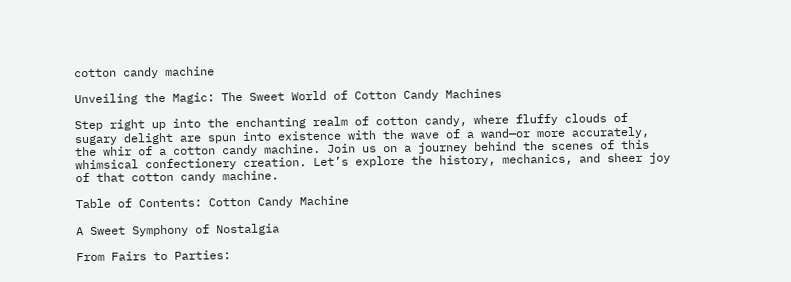cotton candy machine

Unveiling the Magic: The Sweet World of Cotton Candy Machines

Step right up into the enchanting realm of cotton candy, where fluffy clouds of sugary delight are spun into existence with the wave of a wand—or more accurately, the whir of a cotton candy machine. Join us on a journey behind the scenes of this whimsical confectionery creation. Let’s explore the history, mechanics, and sheer joy of that cotton candy machine.

Table of Contents: Cotton Candy Machine

A Sweet Symphony of Nostalgia

From Fairs to Parties: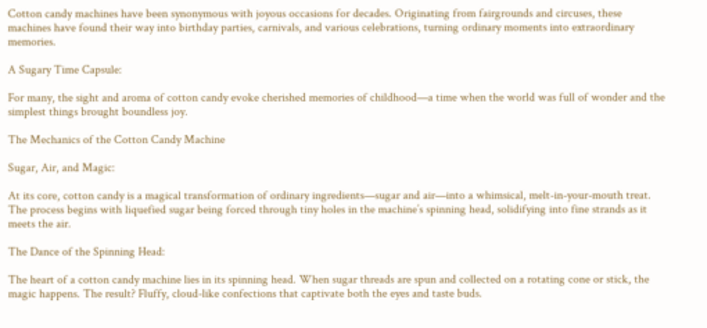Cotton candy machines have been synonymous with joyous occasions for decades. Originating from fairgrounds and circuses, these machines have found their way into birthday parties, carnivals, and various celebrations, turning ordinary moments into extraordinary memories.

A Sugary Time Capsule:

For many, the sight and aroma of cotton candy evoke cherished memories of childhood—a time when the world was full of wonder and the simplest things brought boundless joy.

The Mechanics of the Cotton Candy Machine

Sugar, Air, and Magic:

At its core, cotton candy is a magical transformation of ordinary ingredients—sugar and air—into a whimsical, melt-in-your-mouth treat. The process begins with liquefied sugar being forced through tiny holes in the machine’s spinning head, solidifying into fine strands as it meets the air.

The Dance of the Spinning Head:

The heart of a cotton candy machine lies in its spinning head. When sugar threads are spun and collected on a rotating cone or stick, the magic happens. The result? Fluffy, cloud-like confections that captivate both the eyes and taste buds.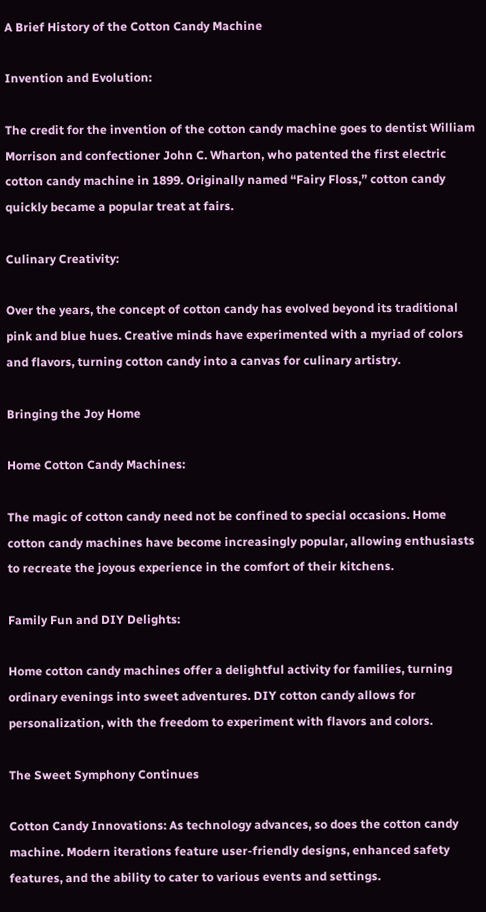A Brief History of the Cotton Candy Machine

Invention and Evolution:

The credit for the invention of the cotton candy machine goes to dentist William Morrison and confectioner John C. Wharton, who patented the first electric cotton candy machine in 1899. Originally named “Fairy Floss,” cotton candy quickly became a popular treat at fairs.

Culinary Creativity:

Over the years, the concept of cotton candy has evolved beyond its traditional pink and blue hues. Creative minds have experimented with a myriad of colors and flavors, turning cotton candy into a canvas for culinary artistry.

Bringing the Joy Home

Home Cotton Candy Machines:

The magic of cotton candy need not be confined to special occasions. Home cotton candy machines have become increasingly popular, allowing enthusiasts to recreate the joyous experience in the comfort of their kitchens.

Family Fun and DIY Delights:

Home cotton candy machines offer a delightful activity for families, turning ordinary evenings into sweet adventures. DIY cotton candy allows for personalization, with the freedom to experiment with flavors and colors.

The Sweet Symphony Continues

Cotton Candy Innovations: As technology advances, so does the cotton candy machine. Modern iterations feature user-friendly designs, enhanced safety features, and the ability to cater to various events and settings.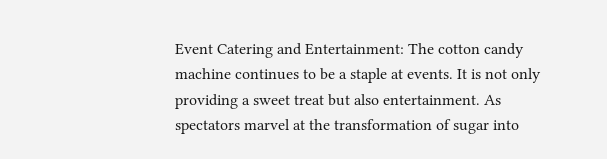Event Catering and Entertainment: The cotton candy machine continues to be a staple at events. It is not only providing a sweet treat but also entertainment. As spectators marvel at the transformation of sugar into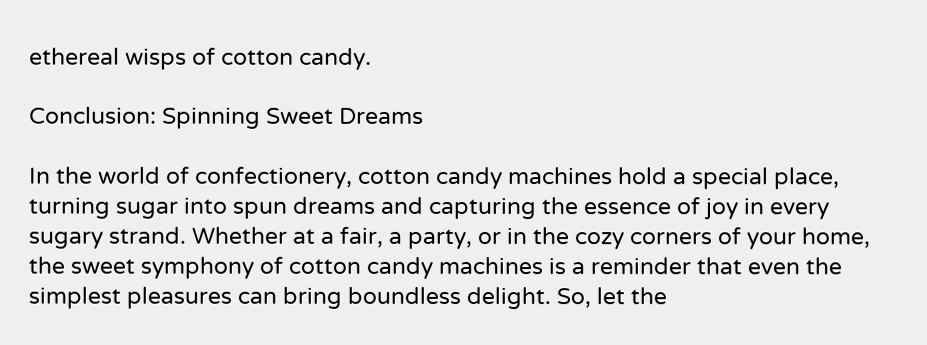ethereal wisps of cotton candy.

Conclusion: Spinning Sweet Dreams

In the world of confectionery, cotton candy machines hold a special place, turning sugar into spun dreams and capturing the essence of joy in every sugary strand. Whether at a fair, a party, or in the cozy corners of your home, the sweet symphony of cotton candy machines is a reminder that even the simplest pleasures can bring boundless delight. So, let the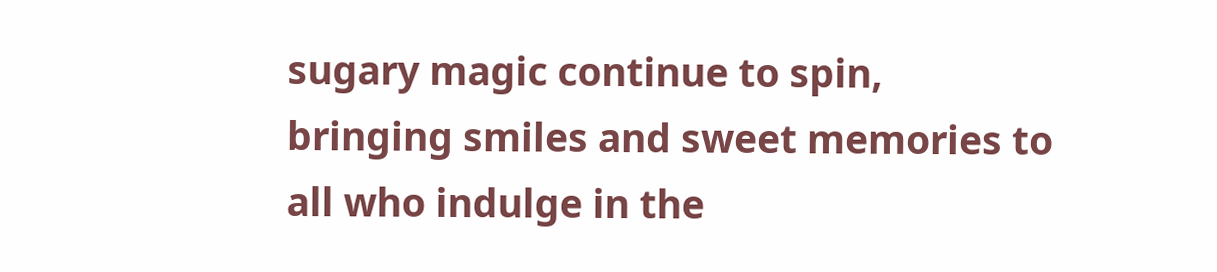sugary magic continue to spin, bringing smiles and sweet memories to all who indulge in the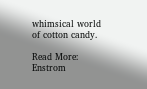whimsical world of cotton candy.

Read More: Enstrom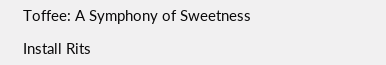Toffee: A Symphony of Sweetness

Install Rits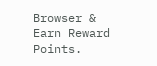Browser & Earn Reward Points.